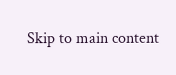Skip to main content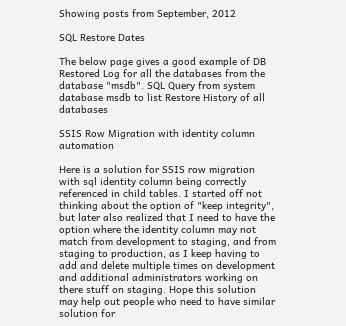Showing posts from September, 2012

SQL Restore Dates

The below page gives a good example of DB Restored Log for all the databases from the database "msdb". SQL Query from system database msdb to list Restore History of all databases

SSIS Row Migration with identity column automation

Here is a solution for SSIS row migration with sql identity column being correctly referenced in child tables. I started off not thinking about the option of "keep integrity", but later also realized that I need to have the option where the identity column may not match from development to staging, and from staging to production, as I keep having to add and delete multiple times on development and additional administrators working on there stuff on staging. Hope this solution may help out people who need to have similar solution for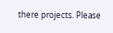there projects. Please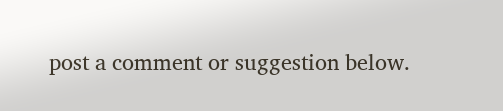post a comment or suggestion below.